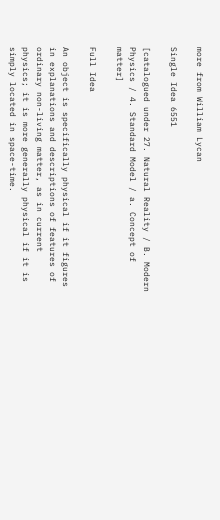more from William Lycan

Single Idea 6551

[catalogued under 27. Natural Reality / B. Modern Physics / 4. Standard Model / a. Concept of matter]

Full Idea

An object is specifically physical if it figures in explanations and descriptions of features of ordinary non-living matter, as in current physics; it is more generally physical if it is simply located in space-time.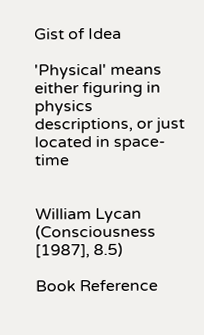Gist of Idea

'Physical' means either figuring in physics descriptions, or just located in space-time


William Lycan (Consciousness [1987], 8.5)

Book Reference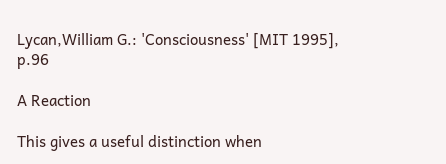Lycan,William G.: 'Consciousness' [MIT 1995], p.96

A Reaction

This gives a useful distinction when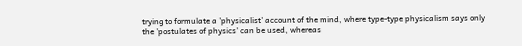trying to formulate a 'physicalist' account of the mind, where type-type physicalism says only the 'postulates of physics' can be used, whereas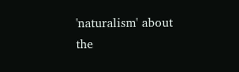'naturalism' about the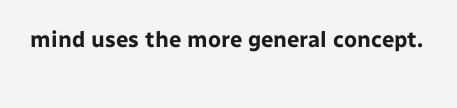mind uses the more general concept.